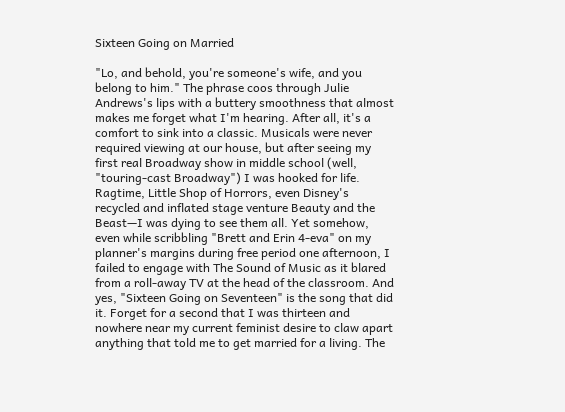Sixteen Going on Married

"Lo, and behold, you're someone's wife, and you belong to him." The phrase coos through Julie Andrews's lips with a buttery smoothness that almost makes me forget what I'm hearing. After all, it's a comfort to sink into a classic. Musicals were never required viewing at our house, but after seeing my first real Broadway show in middle school (well, "touring-cast Broadway") I was hooked for life. Ragtime, Little Shop of Horrors, even Disney's recycled and inflated stage venture Beauty and the Beast—I was dying to see them all. Yet somehow, even while scribbling "Brett and Erin 4-eva" on my planner's margins during free period one afternoon, I failed to engage with The Sound of Music as it blared from a roll-away TV at the head of the classroom. And yes, "Sixteen Going on Seventeen" is the song that did it. Forget for a second that I was thirteen and nowhere near my current feminist desire to claw apart anything that told me to get married for a living. The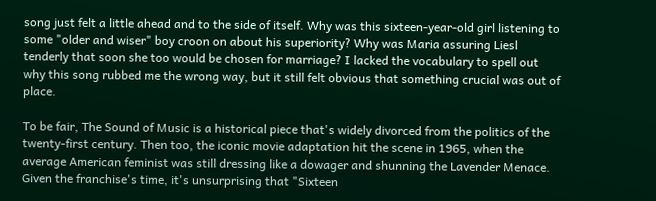song just felt a little ahead and to the side of itself. Why was this sixteen-year-old girl listening to some "older and wiser" boy croon on about his superiority? Why was Maria assuring Liesl tenderly that soon she too would be chosen for marriage? I lacked the vocabulary to spell out why this song rubbed me the wrong way, but it still felt obvious that something crucial was out of place.

To be fair, The Sound of Music is a historical piece that's widely divorced from the politics of the twenty-first century. Then too, the iconic movie adaptation hit the scene in 1965, when the average American feminist was still dressing like a dowager and shunning the Lavender Menace. Given the franchise's time, it's unsurprising that "Sixteen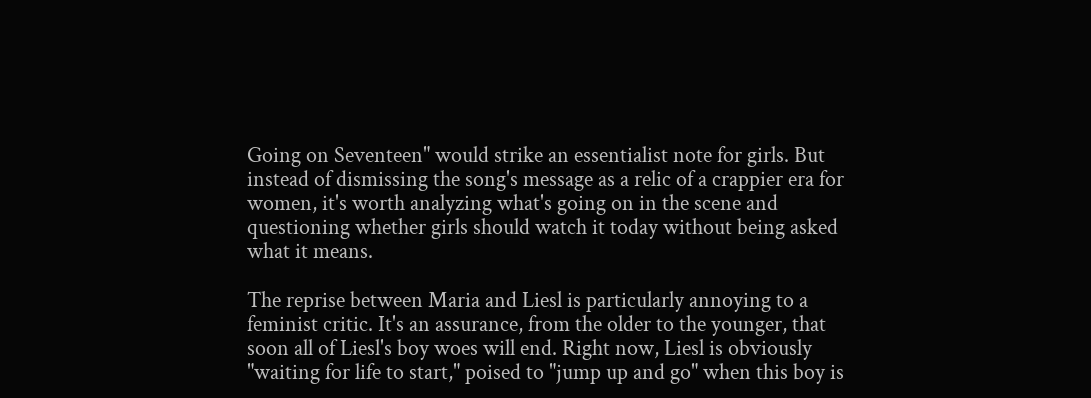Going on Seventeen" would strike an essentialist note for girls. But instead of dismissing the song's message as a relic of a crappier era for women, it's worth analyzing what's going on in the scene and questioning whether girls should watch it today without being asked what it means.

The reprise between Maria and Liesl is particularly annoying to a feminist critic. It's an assurance, from the older to the younger, that soon all of Liesl's boy woes will end. Right now, Liesl is obviously "waiting for life to start," poised to "jump up and go" when this boy is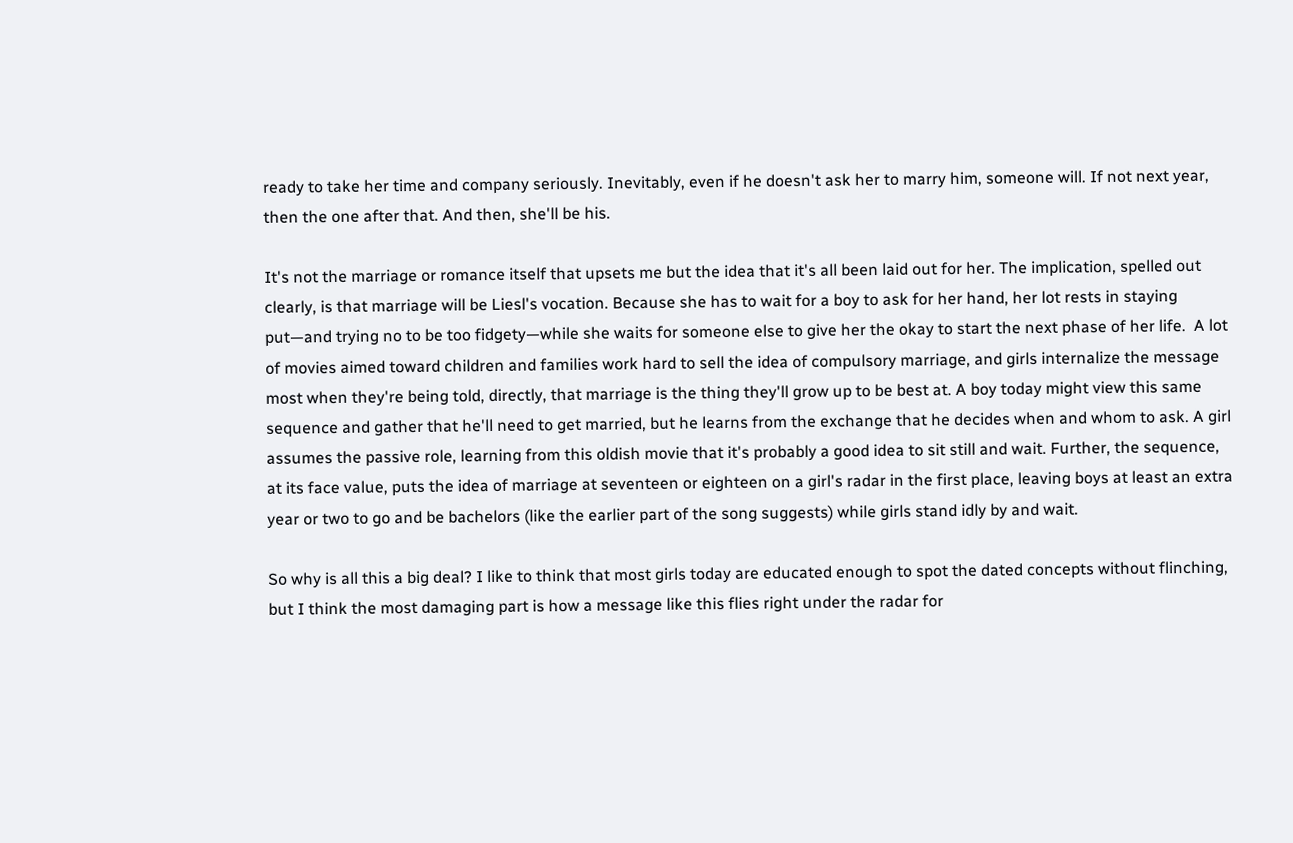ready to take her time and company seriously. Inevitably, even if he doesn't ask her to marry him, someone will. If not next year, then the one after that. And then, she'll be his.

It's not the marriage or romance itself that upsets me but the idea that it's all been laid out for her. The implication, spelled out clearly, is that marriage will be Liesl's vocation. Because she has to wait for a boy to ask for her hand, her lot rests in staying put—and trying no to be too fidgety—while she waits for someone else to give her the okay to start the next phase of her life.  A lot of movies aimed toward children and families work hard to sell the idea of compulsory marriage, and girls internalize the message most when they're being told, directly, that marriage is the thing they'll grow up to be best at. A boy today might view this same sequence and gather that he'll need to get married, but he learns from the exchange that he decides when and whom to ask. A girl assumes the passive role, learning from this oldish movie that it's probably a good idea to sit still and wait. Further, the sequence, at its face value, puts the idea of marriage at seventeen or eighteen on a girl's radar in the first place, leaving boys at least an extra year or two to go and be bachelors (like the earlier part of the song suggests) while girls stand idly by and wait.

So why is all this a big deal? I like to think that most girls today are educated enough to spot the dated concepts without flinching, but I think the most damaging part is how a message like this flies right under the radar for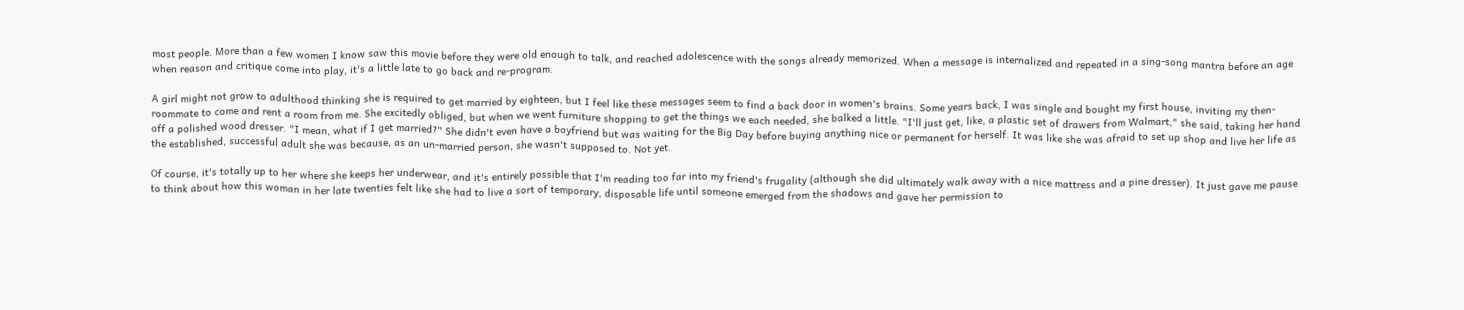most people. More than a few women I know saw this movie before they were old enough to talk, and reached adolescence with the songs already memorized. When a message is internalized and repeated in a sing-song mantra before an age when reason and critique come into play, it's a little late to go back and re-program.

A girl might not grow to adulthood thinking she is required to get married by eighteen, but I feel like these messages seem to find a back door in women's brains. Some years back, I was single and bought my first house, inviting my then-roommate to come and rent a room from me. She excitedly obliged, but when we went furniture shopping to get the things we each needed, she balked a little. "I'll just get, like, a plastic set of drawers from Walmart," she said, taking her hand off a polished wood dresser. "I mean, what if I get married?" She didn't even have a boyfriend but was waiting for the Big Day before buying anything nice or permanent for herself. It was like she was afraid to set up shop and live her life as the established, successful adult she was because, as an un-married person, she wasn't supposed to. Not yet.

Of course, it's totally up to her where she keeps her underwear, and it's entirely possible that I'm reading too far into my friend's frugality (although she did ultimately walk away with a nice mattress and a pine dresser). It just gave me pause to think about how this woman in her late twenties felt like she had to live a sort of temporary, disposable life until someone emerged from the shadows and gave her permission to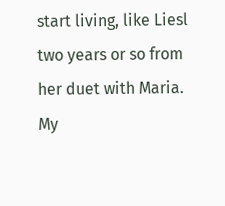start living, like Liesl two years or so from her duet with Maria. My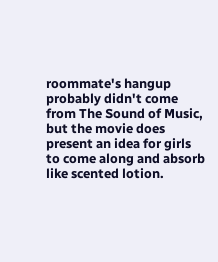roommate's hangup probably didn't come from The Sound of Music, but the movie does present an idea for girls to come along and absorb like scented lotion.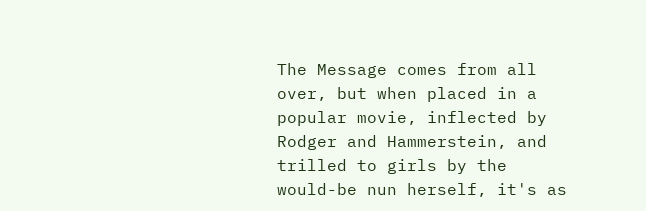The Message comes from all over, but when placed in a popular movie, inflected by Rodger and Hammerstein, and trilled to girls by the would-be nun herself, it's as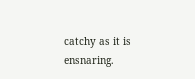catchy as it is ensnaring.